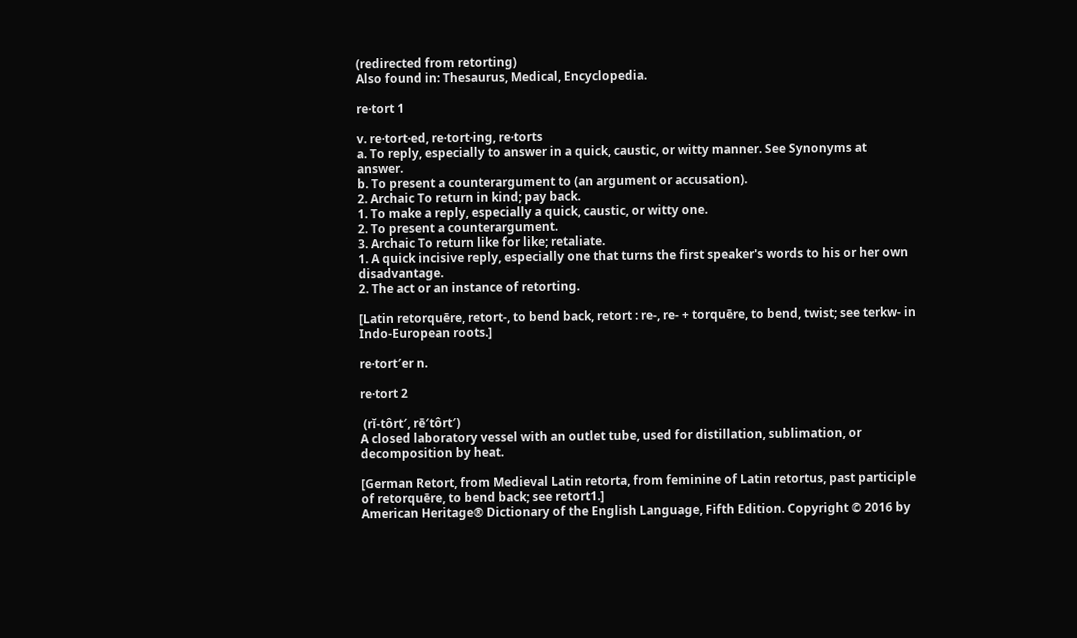(redirected from retorting)
Also found in: Thesaurus, Medical, Encyclopedia.

re·tort 1

v. re·tort·ed, re·tort·ing, re·torts
a. To reply, especially to answer in a quick, caustic, or witty manner. See Synonyms at answer.
b. To present a counterargument to (an argument or accusation).
2. Archaic To return in kind; pay back.
1. To make a reply, especially a quick, caustic, or witty one.
2. To present a counterargument.
3. Archaic To return like for like; retaliate.
1. A quick incisive reply, especially one that turns the first speaker's words to his or her own disadvantage.
2. The act or an instance of retorting.

[Latin retorquēre, retort-, to bend back, retort : re-, re- + torquēre, to bend, twist; see terkw- in Indo-European roots.]

re·tort′er n.

re·tort 2

 (rĭ-tôrt′, rē′tôrt′)
A closed laboratory vessel with an outlet tube, used for distillation, sublimation, or decomposition by heat.

[German Retort, from Medieval Latin retorta, from feminine of Latin retortus, past participle of retorquēre, to bend back; see retort1.]
American Heritage® Dictionary of the English Language, Fifth Edition. Copyright © 2016 by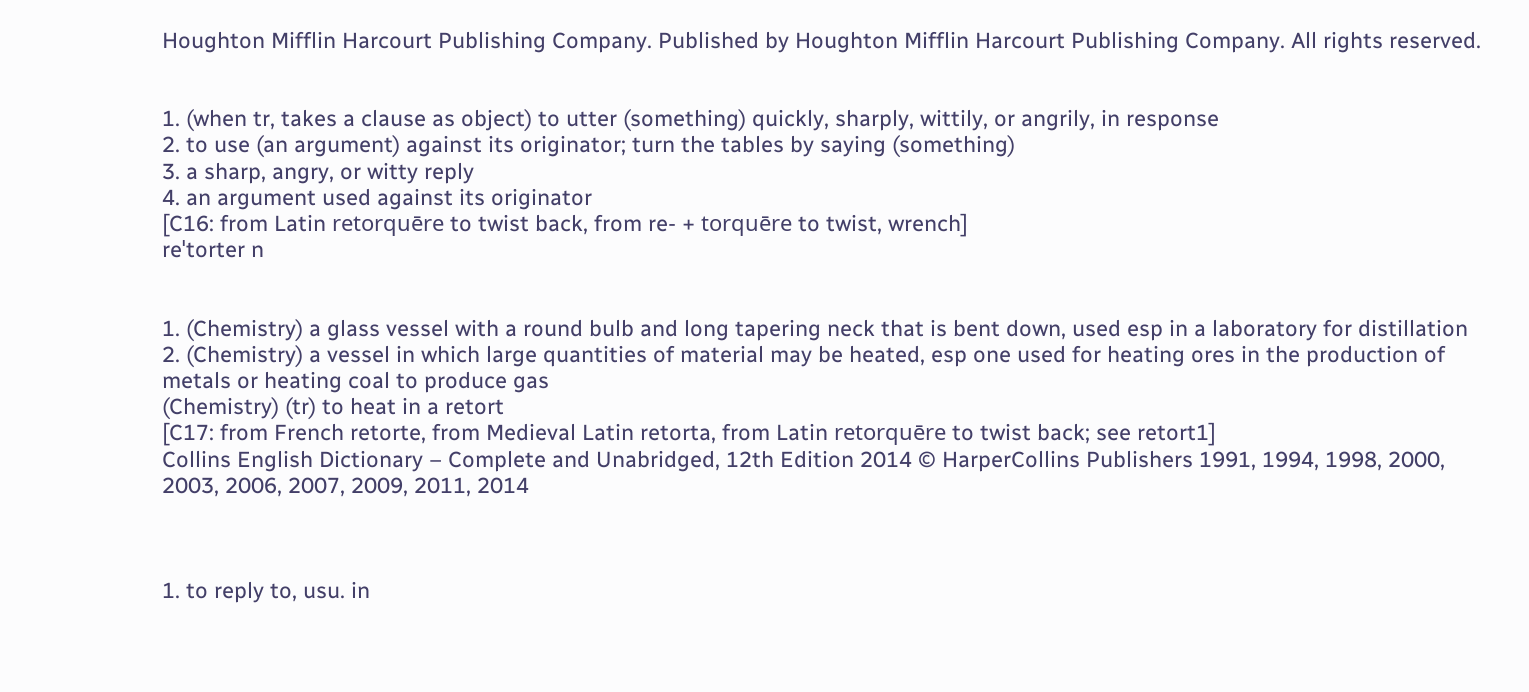Houghton Mifflin Harcourt Publishing Company. Published by Houghton Mifflin Harcourt Publishing Company. All rights reserved.


1. (when tr, takes a clause as object) to utter (something) quickly, sharply, wittily, or angrily, in response
2. to use (an argument) against its originator; turn the tables by saying (something)
3. a sharp, angry, or witty reply
4. an argument used against its originator
[C16: from Latin retorquēre to twist back, from re- + torquēre to twist, wrench]
reˈtorter n


1. (Chemistry) a glass vessel with a round bulb and long tapering neck that is bent down, used esp in a laboratory for distillation
2. (Chemistry) a vessel in which large quantities of material may be heated, esp one used for heating ores in the production of metals or heating coal to produce gas
(Chemistry) (tr) to heat in a retort
[C17: from French retorte, from Medieval Latin retorta, from Latin retorquēre to twist back; see retort1]
Collins English Dictionary – Complete and Unabridged, 12th Edition 2014 © HarperCollins Publishers 1991, 1994, 1998, 2000, 2003, 2006, 2007, 2009, 2011, 2014



1. to reply to, usu. in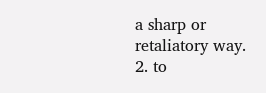a sharp or retaliatory way.
2. to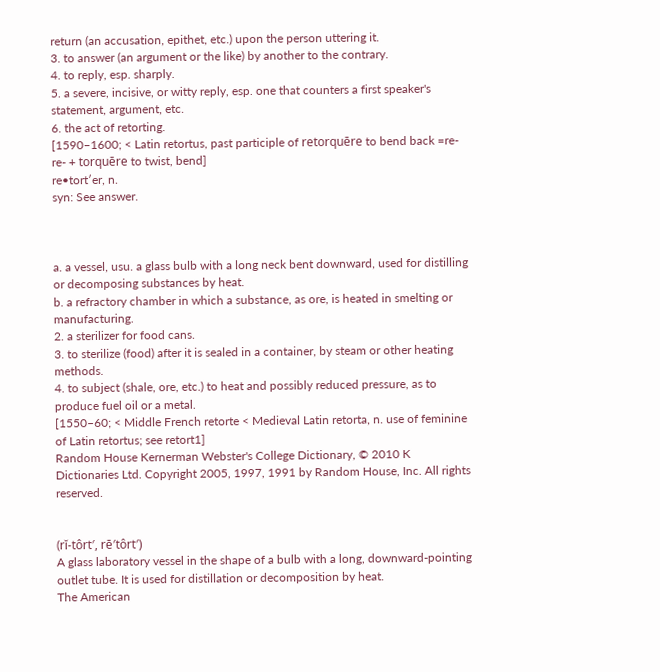return (an accusation, epithet, etc.) upon the person uttering it.
3. to answer (an argument or the like) by another to the contrary.
4. to reply, esp. sharply.
5. a severe, incisive, or witty reply, esp. one that counters a first speaker's statement, argument, etc.
6. the act of retorting.
[1590–1600; < Latin retortus, past participle of retorquēre to bend back =re- re- + torquēre to twist, bend]
re•tort′er, n.
syn: See answer.



a. a vessel, usu. a glass bulb with a long neck bent downward, used for distilling or decomposing substances by heat.
b. a refractory chamber in which a substance, as ore, is heated in smelting or manufacturing.
2. a sterilizer for food cans.
3. to sterilize (food) after it is sealed in a container, by steam or other heating methods.
4. to subject (shale, ore, etc.) to heat and possibly reduced pressure, as to produce fuel oil or a metal.
[1550–60; < Middle French retorte < Medieval Latin retorta, n. use of feminine of Latin retortus; see retort1]
Random House Kernerman Webster's College Dictionary, © 2010 K Dictionaries Ltd. Copyright 2005, 1997, 1991 by Random House, Inc. All rights reserved.


(rĭ-tôrt′, rē′tôrt′)
A glass laboratory vessel in the shape of a bulb with a long, downward-pointing outlet tube. It is used for distillation or decomposition by heat.
The American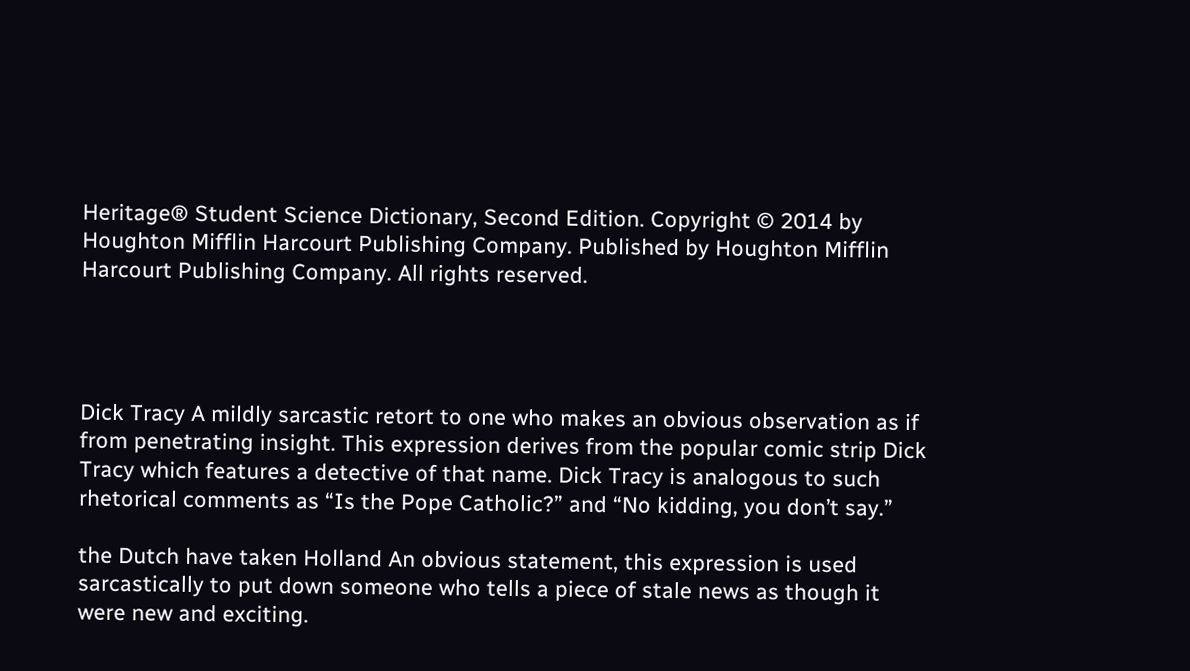Heritage® Student Science Dictionary, Second Edition. Copyright © 2014 by Houghton Mifflin Harcourt Publishing Company. Published by Houghton Mifflin Harcourt Publishing Company. All rights reserved.




Dick Tracy A mildly sarcastic retort to one who makes an obvious observation as if from penetrating insight. This expression derives from the popular comic strip Dick Tracy which features a detective of that name. Dick Tracy is analogous to such rhetorical comments as “Is the Pope Catholic?” and “No kidding, you don’t say.”

the Dutch have taken Holland An obvious statement, this expression is used sarcastically to put down someone who tells a piece of stale news as though it were new and exciting.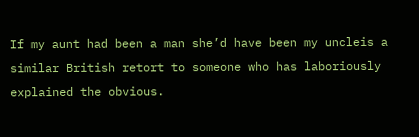If my aunt had been a man she’d have been my uncleis a similar British retort to someone who has laboriously explained the obvious.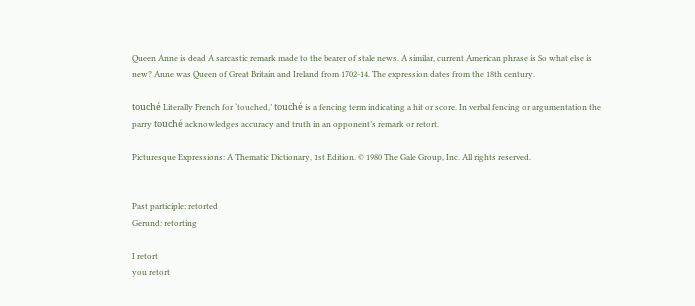Queen Anne is dead A sarcastic remark made to the bearer of stale news. A similar, current American phrase is So what else is new? Anne was Queen of Great Britain and Ireland from 1702-14. The expression dates from the 18th century.

touché Literally French for ‘touched,’ touché is a fencing term indicating a hit or score. In verbal fencing or argumentation the parry touché acknowledges accuracy and truth in an opponent’s remark or retort.

Picturesque Expressions: A Thematic Dictionary, 1st Edition. © 1980 The Gale Group, Inc. All rights reserved.


Past participle: retorted
Gerund: retorting

I retort
you retort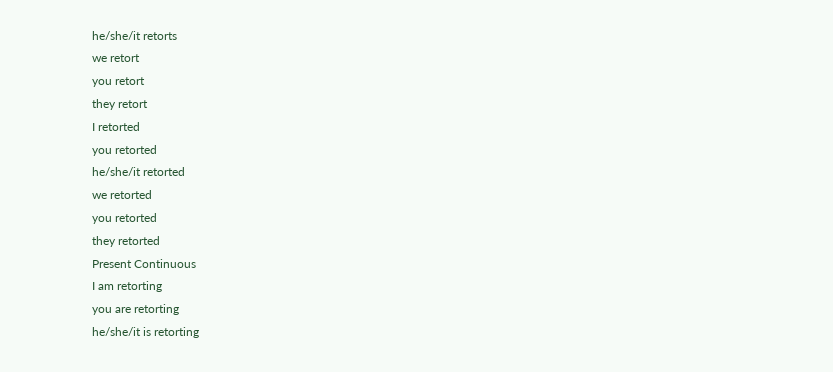he/she/it retorts
we retort
you retort
they retort
I retorted
you retorted
he/she/it retorted
we retorted
you retorted
they retorted
Present Continuous
I am retorting
you are retorting
he/she/it is retorting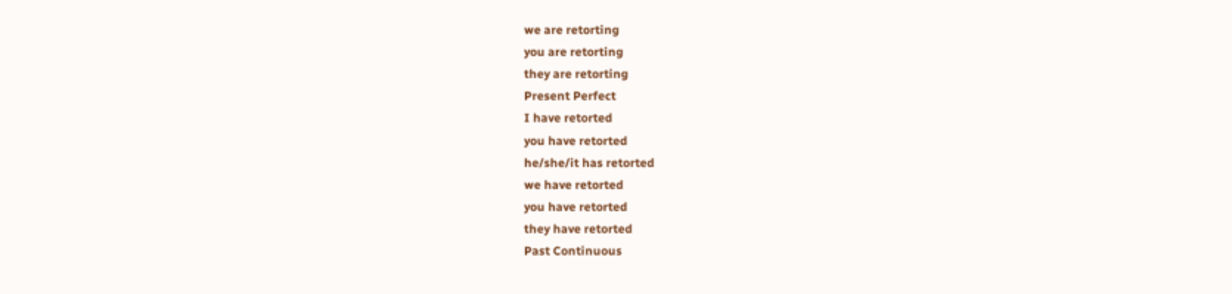we are retorting
you are retorting
they are retorting
Present Perfect
I have retorted
you have retorted
he/she/it has retorted
we have retorted
you have retorted
they have retorted
Past Continuous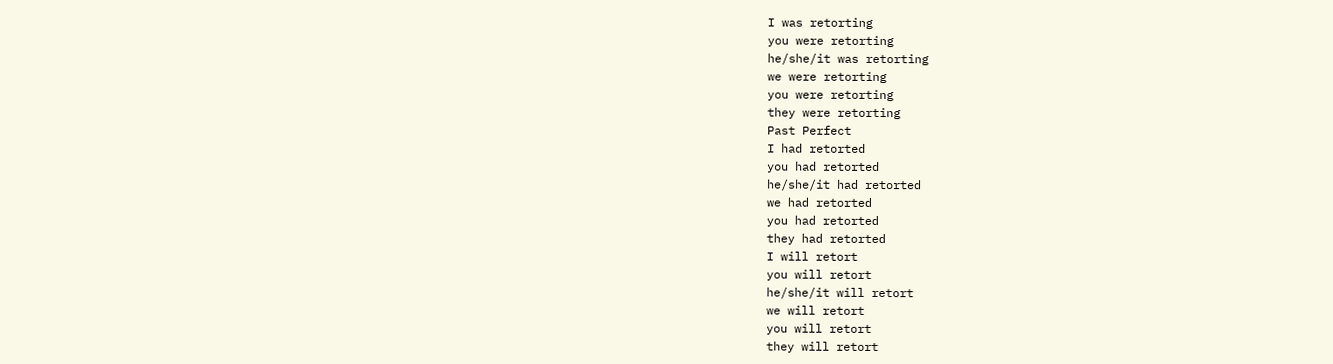I was retorting
you were retorting
he/she/it was retorting
we were retorting
you were retorting
they were retorting
Past Perfect
I had retorted
you had retorted
he/she/it had retorted
we had retorted
you had retorted
they had retorted
I will retort
you will retort
he/she/it will retort
we will retort
you will retort
they will retort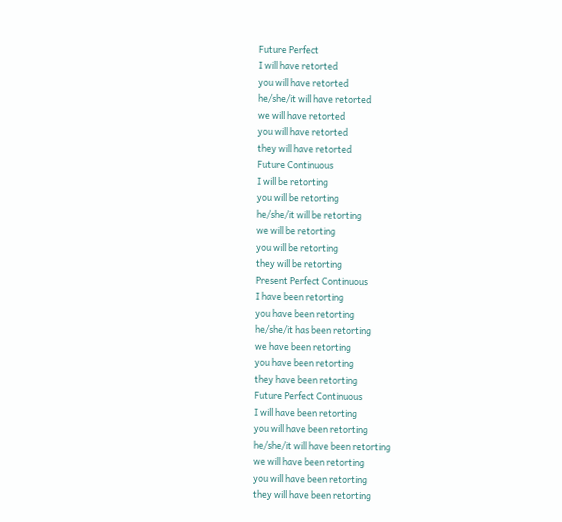Future Perfect
I will have retorted
you will have retorted
he/she/it will have retorted
we will have retorted
you will have retorted
they will have retorted
Future Continuous
I will be retorting
you will be retorting
he/she/it will be retorting
we will be retorting
you will be retorting
they will be retorting
Present Perfect Continuous
I have been retorting
you have been retorting
he/she/it has been retorting
we have been retorting
you have been retorting
they have been retorting
Future Perfect Continuous
I will have been retorting
you will have been retorting
he/she/it will have been retorting
we will have been retorting
you will have been retorting
they will have been retorting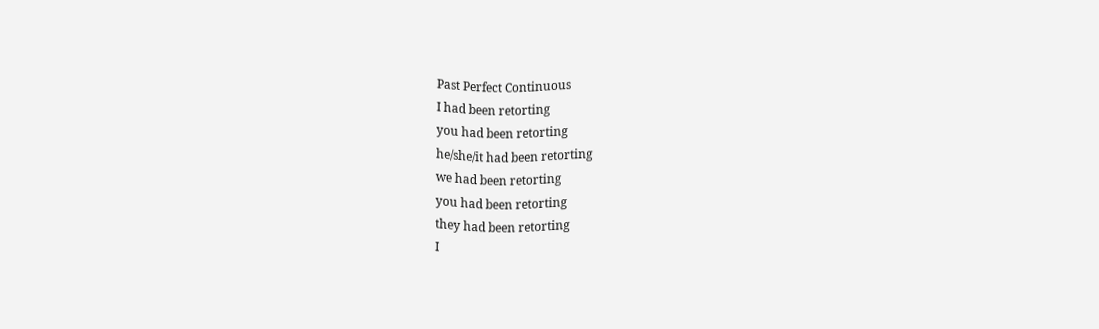Past Perfect Continuous
I had been retorting
you had been retorting
he/she/it had been retorting
we had been retorting
you had been retorting
they had been retorting
I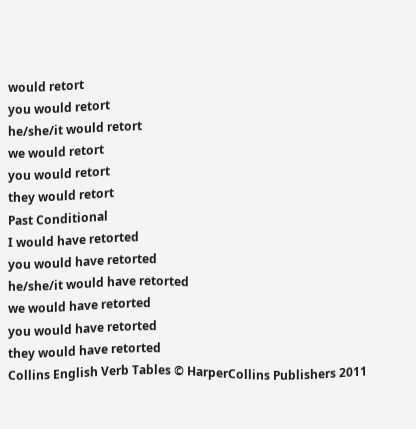would retort
you would retort
he/she/it would retort
we would retort
you would retort
they would retort
Past Conditional
I would have retorted
you would have retorted
he/she/it would have retorted
we would have retorted
you would have retorted
they would have retorted
Collins English Verb Tables © HarperCollins Publishers 2011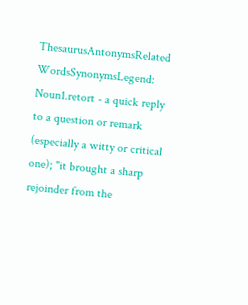ThesaurusAntonymsRelated WordsSynonymsLegend:
Noun1.retort - a quick reply to a question or remark (especially a witty or critical one); "it brought a sharp rejoinder from the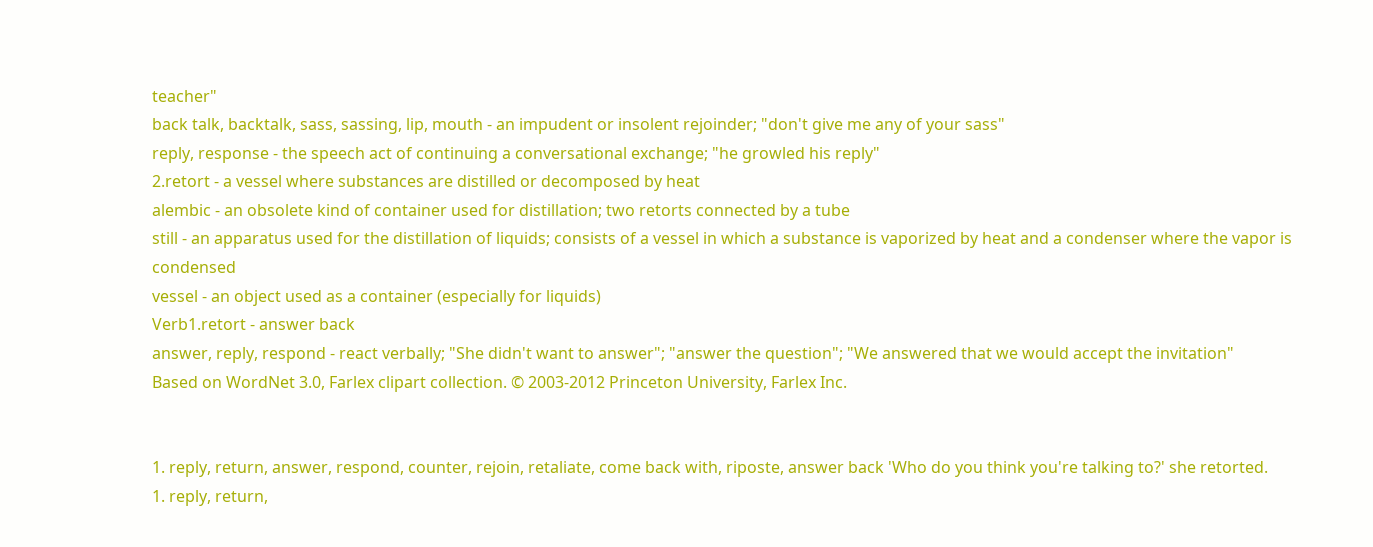teacher"
back talk, backtalk, sass, sassing, lip, mouth - an impudent or insolent rejoinder; "don't give me any of your sass"
reply, response - the speech act of continuing a conversational exchange; "he growled his reply"
2.retort - a vessel where substances are distilled or decomposed by heat
alembic - an obsolete kind of container used for distillation; two retorts connected by a tube
still - an apparatus used for the distillation of liquids; consists of a vessel in which a substance is vaporized by heat and a condenser where the vapor is condensed
vessel - an object used as a container (especially for liquids)
Verb1.retort - answer back
answer, reply, respond - react verbally; "She didn't want to answer"; "answer the question"; "We answered that we would accept the invitation"
Based on WordNet 3.0, Farlex clipart collection. © 2003-2012 Princeton University, Farlex Inc.


1. reply, return, answer, respond, counter, rejoin, retaliate, come back with, riposte, answer back 'Who do you think you're talking to?' she retorted.
1. reply, return,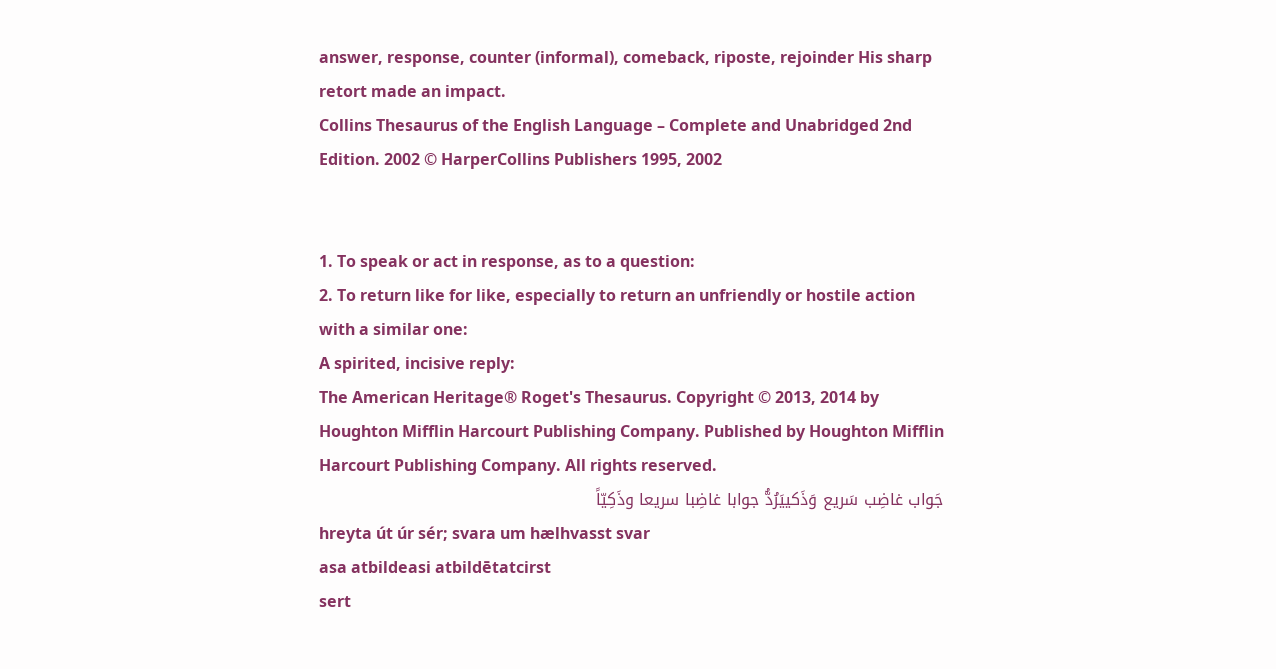answer, response, counter (informal), comeback, riposte, rejoinder His sharp retort made an impact.
Collins Thesaurus of the English Language – Complete and Unabridged 2nd Edition. 2002 © HarperCollins Publishers 1995, 2002


1. To speak or act in response, as to a question:
2. To return like for like, especially to return an unfriendly or hostile action with a similar one:
A spirited, incisive reply:
The American Heritage® Roget's Thesaurus. Copyright © 2013, 2014 by Houghton Mifflin Harcourt Publishing Company. Published by Houghton Mifflin Harcourt Publishing Company. All rights reserved.
جَواب غاضِب سَريع وَذَكييَرُدُّ جوابا غاضِبا سريعا وذَكِيّاً
hreyta út úr sér; svara um hælhvasst svar
asa atbildeasi atbildētatcirst
sert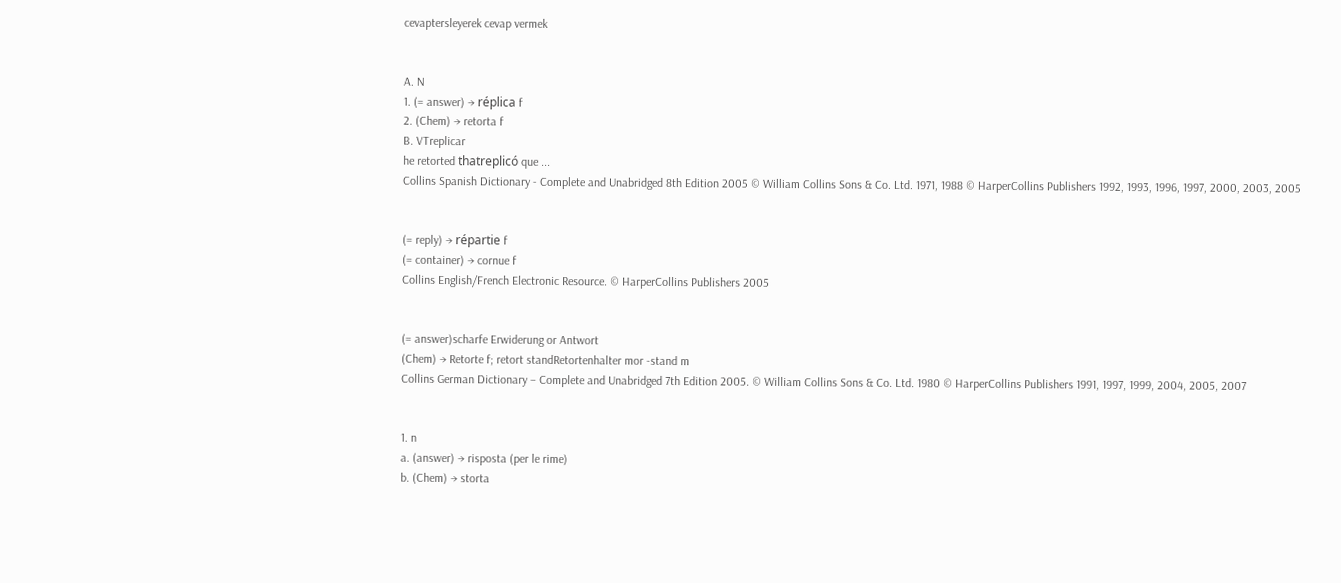cevaptersleyerek cevap vermek


A. N
1. (= answer) → réplica f
2. (Chem) → retorta f
B. VTreplicar
he retorted thatreplicó que ...
Collins Spanish Dictionary - Complete and Unabridged 8th Edition 2005 © William Collins Sons & Co. Ltd. 1971, 1988 © HarperCollins Publishers 1992, 1993, 1996, 1997, 2000, 2003, 2005


(= reply) → répartie f
(= container) → cornue f
Collins English/French Electronic Resource. © HarperCollins Publishers 2005


(= answer)scharfe Erwiderung or Antwort
(Chem) → Retorte f; retort standRetortenhalter mor -stand m
Collins German Dictionary – Complete and Unabridged 7th Edition 2005. © William Collins Sons & Co. Ltd. 1980 © HarperCollins Publishers 1991, 1997, 1999, 2004, 2005, 2007


1. n
a. (answer) → risposta (per le rime)
b. (Chem) → storta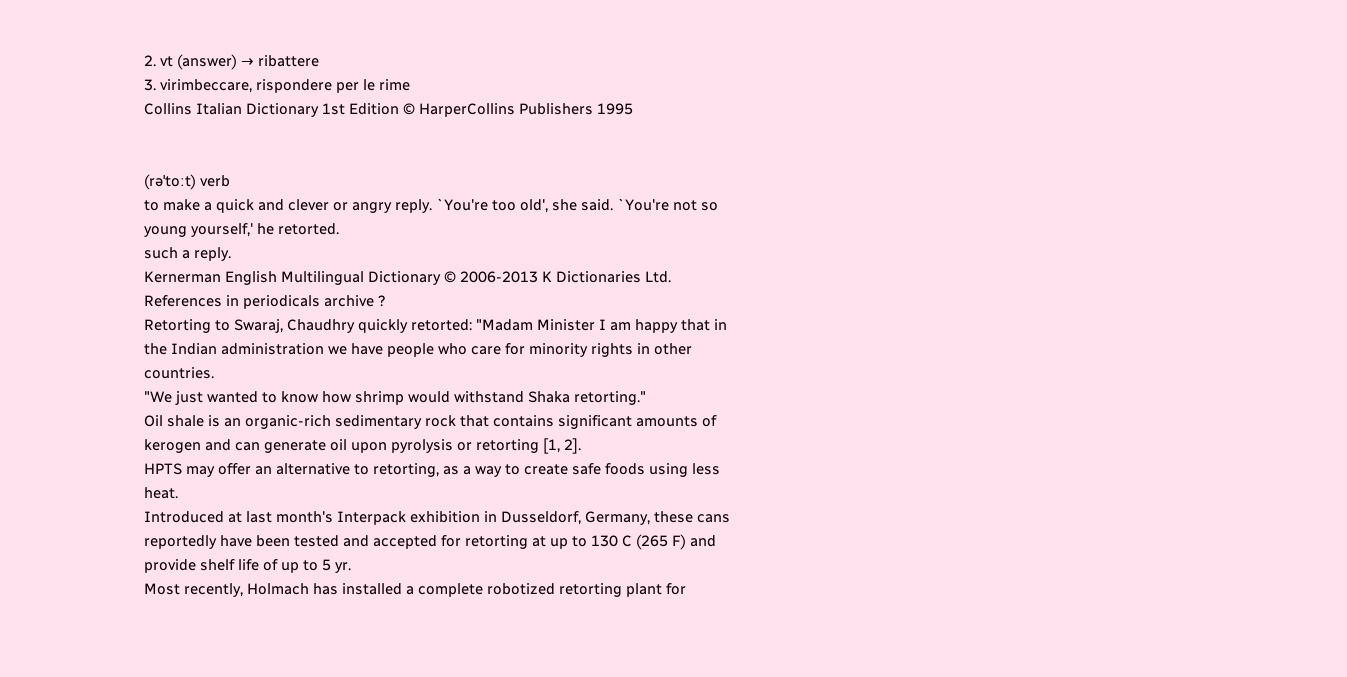2. vt (answer) → ribattere
3. virimbeccare, rispondere per le rime
Collins Italian Dictionary 1st Edition © HarperCollins Publishers 1995


(rəˈtoːt) verb
to make a quick and clever or angry reply. `You're too old', she said. `You're not so young yourself,' he retorted.
such a reply.
Kernerman English Multilingual Dictionary © 2006-2013 K Dictionaries Ltd.
References in periodicals archive ?
Retorting to Swaraj, Chaudhry quickly retorted: "Madam Minister I am happy that in the Indian administration we have people who care for minority rights in other countries.
"We just wanted to know how shrimp would withstand Shaka retorting."
Oil shale is an organic-rich sedimentary rock that contains significant amounts of kerogen and can generate oil upon pyrolysis or retorting [1, 2].
HPTS may offer an alternative to retorting, as a way to create safe foods using less heat.
Introduced at last month's Interpack exhibition in Dusseldorf, Germany, these cans reportedly have been tested and accepted for retorting at up to 130 C (265 F) and provide shelf life of up to 5 yr.
Most recently, Holmach has installed a complete robotized retorting plant for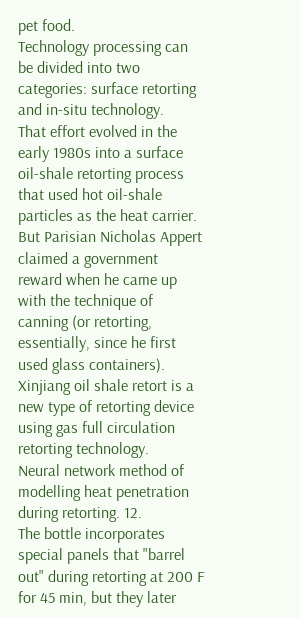pet food.
Technology processing can be divided into two categories: surface retorting and in-situ technology.
That effort evolved in the early 1980s into a surface oil-shale retorting process that used hot oil-shale particles as the heat carrier.
But Parisian Nicholas Appert claimed a government reward when he came up with the technique of canning (or retorting, essentially, since he first used glass containers).
Xinjiang oil shale retort is a new type of retorting device using gas full circulation retorting technology.
Neural network method of modelling heat penetration during retorting. 12.
The bottle incorporates special panels that "barrel out" during retorting at 200 F for 45 min, but they later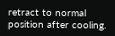retract to normal position after cooling.